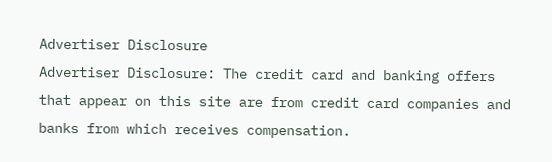Advertiser Disclosure
Advertiser Disclosure: The credit card and banking offers that appear on this site are from credit card companies and banks from which receives compensation.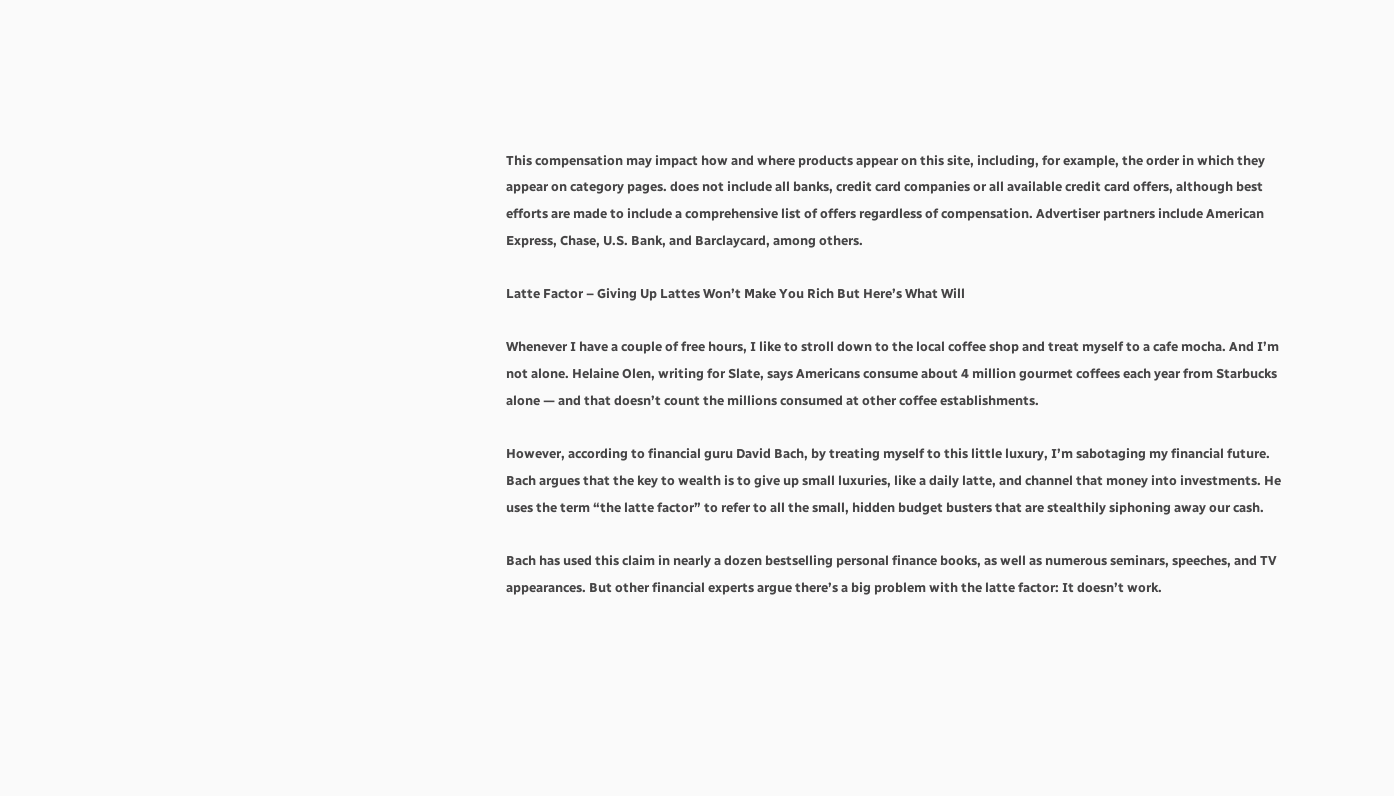This compensation may impact how and where products appear on this site, including, for example, the order in which they appear on category pages. does not include all banks, credit card companies or all available credit card offers, although best efforts are made to include a comprehensive list of offers regardless of compensation. Advertiser partners include American Express, Chase, U.S. Bank, and Barclaycard, among others.

Latte Factor – Giving Up Lattes Won’t Make You Rich But Here’s What Will

Whenever I have a couple of free hours, I like to stroll down to the local coffee shop and treat myself to a cafe mocha. And I’m not alone. Helaine Olen, writing for Slate, says Americans consume about 4 million gourmet coffees each year from Starbucks alone — and that doesn’t count the millions consumed at other coffee establishments.

However, according to financial guru David Bach, by treating myself to this little luxury, I’m sabotaging my financial future. Bach argues that the key to wealth is to give up small luxuries, like a daily latte, and channel that money into investments. He uses the term “the latte factor” to refer to all the small, hidden budget busters that are stealthily siphoning away our cash.

Bach has used this claim in nearly a dozen bestselling personal finance books, as well as numerous seminars, speeches, and TV appearances. But other financial experts argue there’s a big problem with the latte factor: It doesn’t work.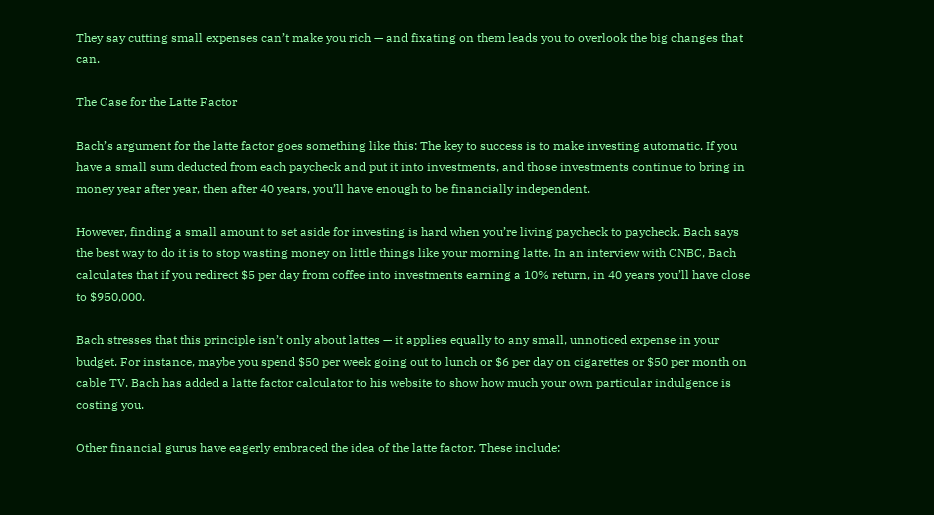They say cutting small expenses can’t make you rich — and fixating on them leads you to overlook the big changes that can.

The Case for the Latte Factor

Bach’s argument for the latte factor goes something like this: The key to success is to make investing automatic. If you have a small sum deducted from each paycheck and put it into investments, and those investments continue to bring in money year after year, then after 40 years, you’ll have enough to be financially independent.

However, finding a small amount to set aside for investing is hard when you’re living paycheck to paycheck. Bach says the best way to do it is to stop wasting money on little things like your morning latte. In an interview with CNBC, Bach calculates that if you redirect $5 per day from coffee into investments earning a 10% return, in 40 years you’ll have close to $950,000.

Bach stresses that this principle isn’t only about lattes — it applies equally to any small, unnoticed expense in your budget. For instance, maybe you spend $50 per week going out to lunch or $6 per day on cigarettes or $50 per month on cable TV. Bach has added a latte factor calculator to his website to show how much your own particular indulgence is costing you.

Other financial gurus have eagerly embraced the idea of the latte factor. These include: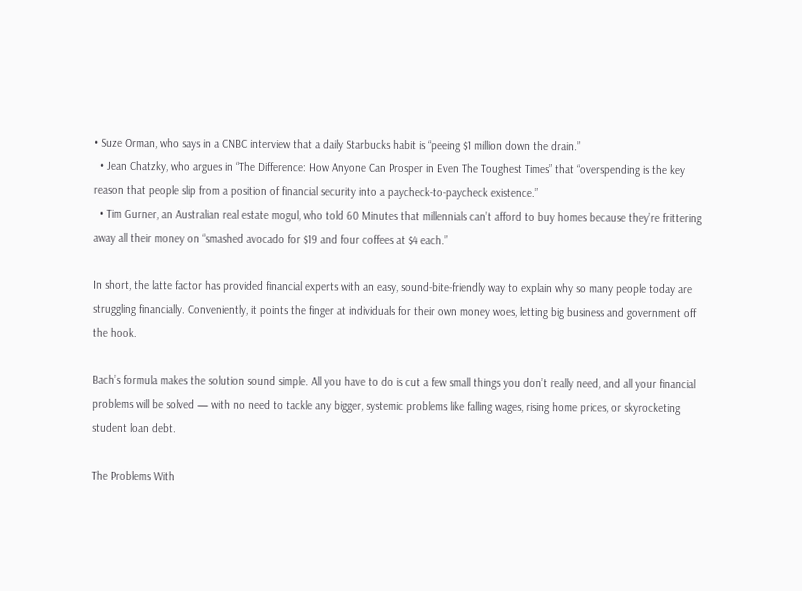• Suze Orman, who says in a CNBC interview that a daily Starbucks habit is “peeing $1 million down the drain.”
  • Jean Chatzky, who argues in “The Difference: How Anyone Can Prosper in Even The Toughest Times” that “overspending is the key reason that people slip from a position of financial security into a paycheck-to-paycheck existence.”
  • Tim Gurner, an Australian real estate mogul, who told 60 Minutes that millennials can’t afford to buy homes because they’re frittering away all their money on “smashed avocado for $19 and four coffees at $4 each.”

In short, the latte factor has provided financial experts with an easy, sound-bite-friendly way to explain why so many people today are struggling financially. Conveniently, it points the finger at individuals for their own money woes, letting big business and government off the hook.

Bach’s formula makes the solution sound simple. All you have to do is cut a few small things you don’t really need, and all your financial problems will be solved — with no need to tackle any bigger, systemic problems like falling wages, rising home prices, or skyrocketing student loan debt.

The Problems With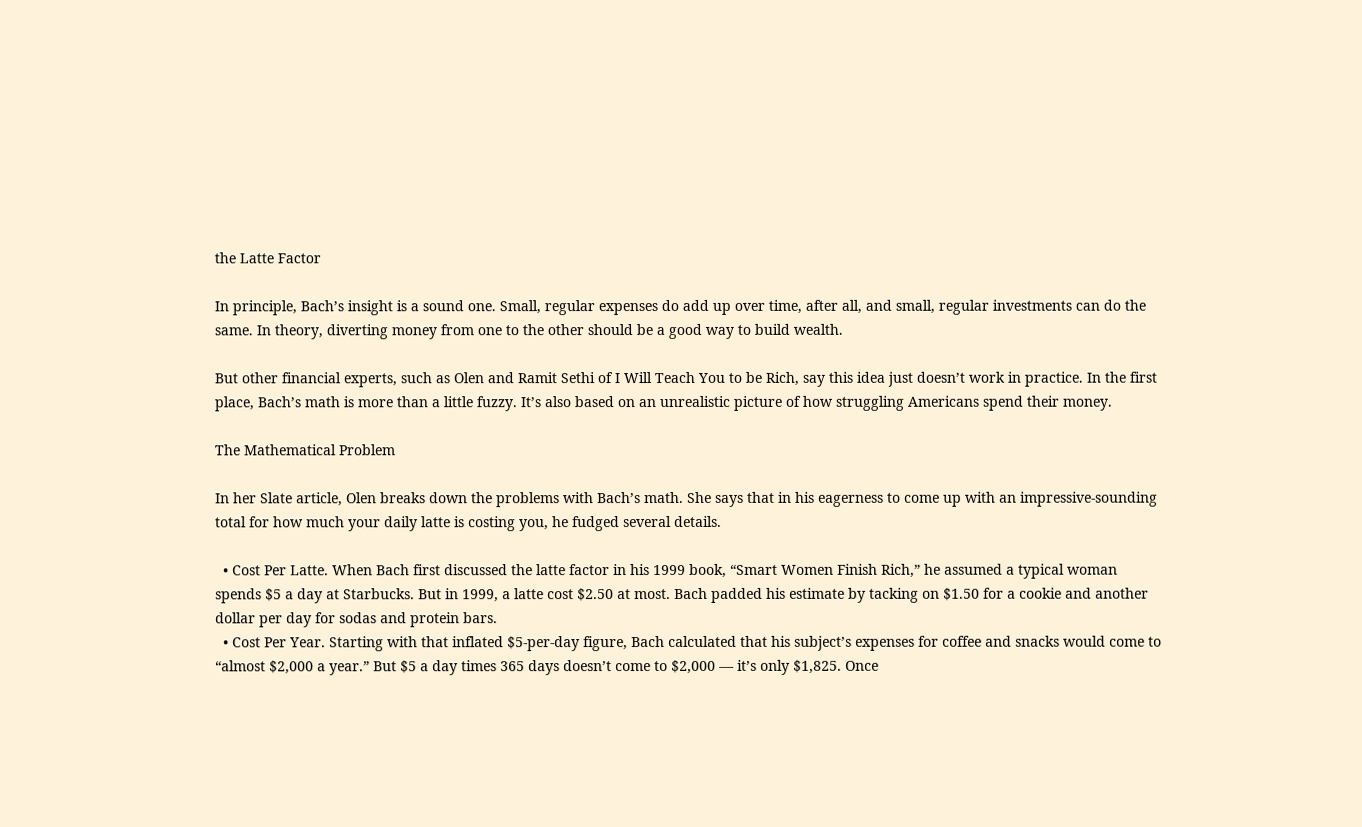the Latte Factor

In principle, Bach’s insight is a sound one. Small, regular expenses do add up over time, after all, and small, regular investments can do the same. In theory, diverting money from one to the other should be a good way to build wealth.

But other financial experts, such as Olen and Ramit Sethi of I Will Teach You to be Rich, say this idea just doesn’t work in practice. In the first place, Bach’s math is more than a little fuzzy. It’s also based on an unrealistic picture of how struggling Americans spend their money.

The Mathematical Problem

In her Slate article, Olen breaks down the problems with Bach’s math. She says that in his eagerness to come up with an impressive-sounding total for how much your daily latte is costing you, he fudged several details.

  • Cost Per Latte. When Bach first discussed the latte factor in his 1999 book, “Smart Women Finish Rich,” he assumed a typical woman spends $5 a day at Starbucks. But in 1999, a latte cost $2.50 at most. Bach padded his estimate by tacking on $1.50 for a cookie and another dollar per day for sodas and protein bars.
  • Cost Per Year. Starting with that inflated $5-per-day figure, Bach calculated that his subject’s expenses for coffee and snacks would come to “almost $2,000 a year.” But $5 a day times 365 days doesn’t come to $2,000 — it’s only $1,825. Once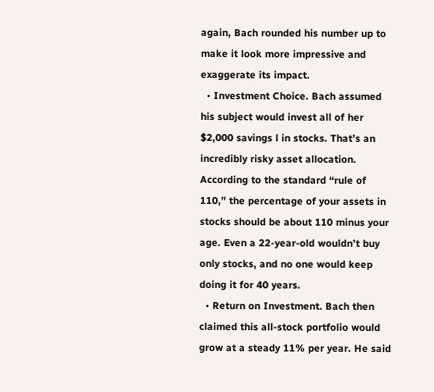again, Bach rounded his number up to make it look more impressive and exaggerate its impact.
  • Investment Choice. Bach assumed his subject would invest all of her $2,000 savings l in stocks. That’s an incredibly risky asset allocation. According to the standard “rule of 110,” the percentage of your assets in stocks should be about 110 minus your age. Even a 22-year-old wouldn’t buy only stocks, and no one would keep doing it for 40 years.
  • Return on Investment. Bach then claimed this all-stock portfolio would grow at a steady 11% per year. He said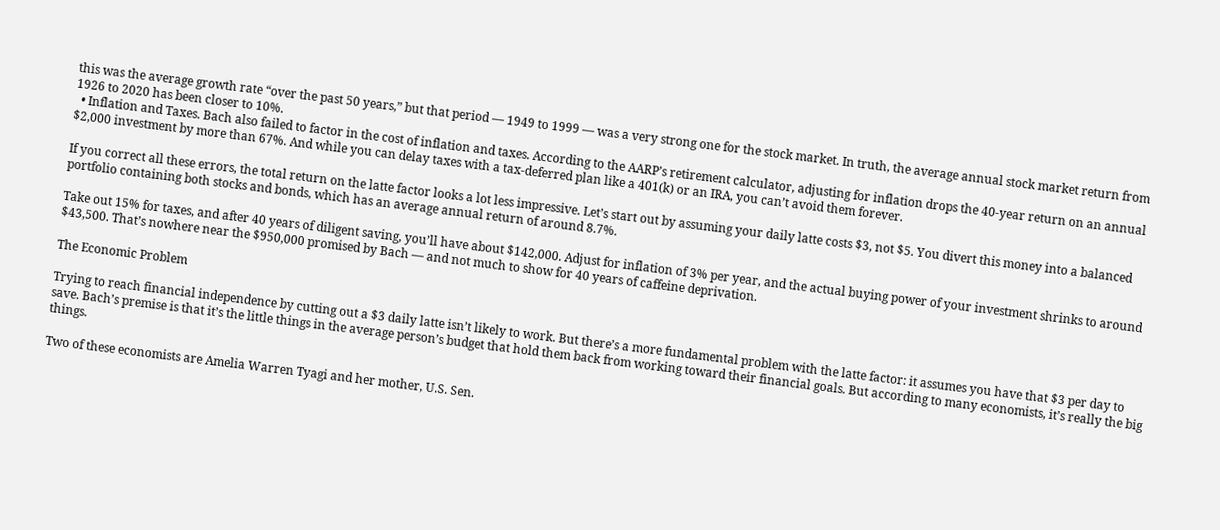this was the average growth rate “over the past 50 years,” but that period — 1949 to 1999 — was a very strong one for the stock market. In truth, the average annual stock market return from 1926 to 2020 has been closer to 10%.
  • Inflation and Taxes. Bach also failed to factor in the cost of inflation and taxes. According to the AARP’s retirement calculator, adjusting for inflation drops the 40-year return on an annual $2,000 investment by more than 67%. And while you can delay taxes with a tax-deferred plan like a 401(k) or an IRA, you can’t avoid them forever.

If you correct all these errors, the total return on the latte factor looks a lot less impressive. Let’s start out by assuming your daily latte costs $3, not $5. You divert this money into a balanced portfolio containing both stocks and bonds, which has an average annual return of around 8.7%.

Take out 15% for taxes, and after 40 years of diligent saving, you’ll have about $142,000. Adjust for inflation of 3% per year, and the actual buying power of your investment shrinks to around $43,500. That’s nowhere near the $950,000 promised by Bach — and not much to show for 40 years of caffeine deprivation.

The Economic Problem

Trying to reach financial independence by cutting out a $3 daily latte isn’t likely to work. But there’s a more fundamental problem with the latte factor: it assumes you have that $3 per day to save. Bach’s premise is that it’s the little things in the average person’s budget that hold them back from working toward their financial goals. But according to many economists, it’s really the big things.

Two of these economists are Amelia Warren Tyagi and her mother, U.S. Sen.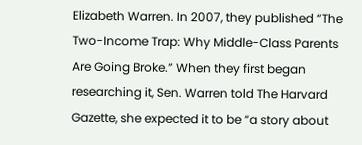Elizabeth Warren. In 2007, they published “The Two-Income Trap: Why Middle-Class Parents Are Going Broke.” When they first began researching it, Sen. Warren told The Harvard Gazette, she expected it to be “a story about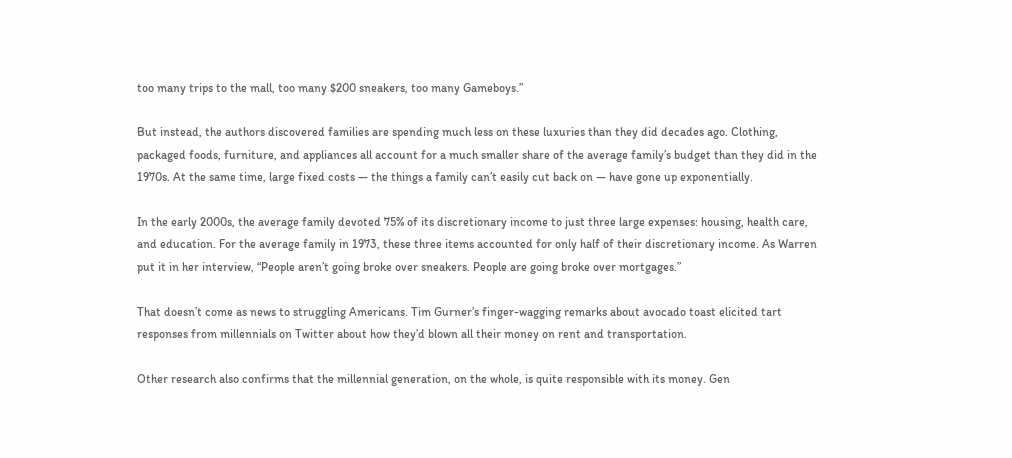too many trips to the mall, too many $200 sneakers, too many Gameboys.”

But instead, the authors discovered families are spending much less on these luxuries than they did decades ago. Clothing, packaged foods, furniture, and appliances all account for a much smaller share of the average family’s budget than they did in the 1970s. At the same time, large fixed costs — the things a family can’t easily cut back on — have gone up exponentially.

In the early 2000s, the average family devoted 75% of its discretionary income to just three large expenses: housing, health care, and education. For the average family in 1973, these three items accounted for only half of their discretionary income. As Warren put it in her interview, “People aren’t going broke over sneakers. People are going broke over mortgages.”

That doesn’t come as news to struggling Americans. Tim Gurner’s finger-wagging remarks about avocado toast elicited tart responses from millennials on Twitter about how they’d blown all their money on rent and transportation.

Other research also confirms that the millennial generation, on the whole, is quite responsible with its money. Gen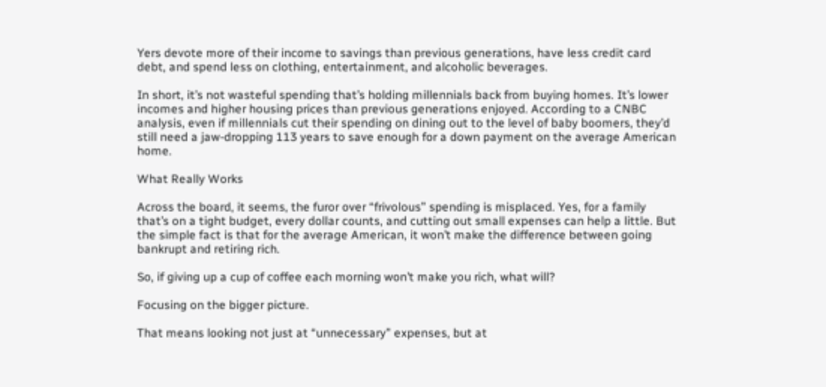Yers devote more of their income to savings than previous generations, have less credit card debt, and spend less on clothing, entertainment, and alcoholic beverages.

In short, it’s not wasteful spending that’s holding millennials back from buying homes. It’s lower incomes and higher housing prices than previous generations enjoyed. According to a CNBC analysis, even if millennials cut their spending on dining out to the level of baby boomers, they’d still need a jaw-dropping 113 years to save enough for a down payment on the average American home.

What Really Works

Across the board, it seems, the furor over “frivolous” spending is misplaced. Yes, for a family that’s on a tight budget, every dollar counts, and cutting out small expenses can help a little. But the simple fact is that for the average American, it won’t make the difference between going bankrupt and retiring rich.

So, if giving up a cup of coffee each morning won’t make you rich, what will?

Focusing on the bigger picture.

That means looking not just at “unnecessary” expenses, but at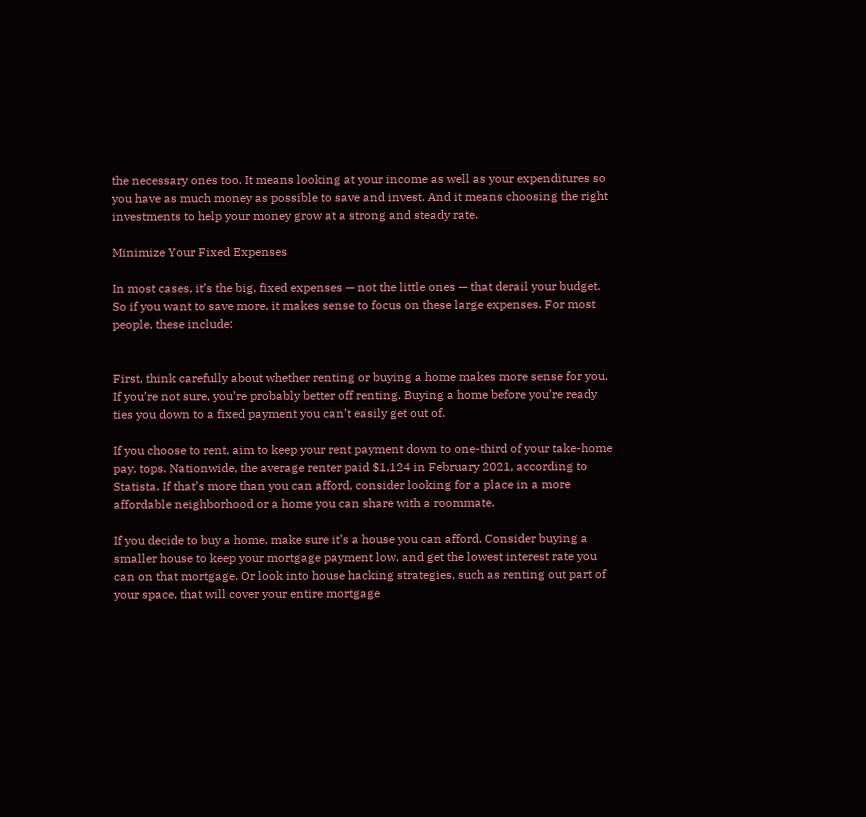the necessary ones too. It means looking at your income as well as your expenditures so you have as much money as possible to save and invest. And it means choosing the right investments to help your money grow at a strong and steady rate.

Minimize Your Fixed Expenses

In most cases, it’s the big, fixed expenses — not the little ones — that derail your budget. So if you want to save more, it makes sense to focus on these large expenses. For most people, these include:


First, think carefully about whether renting or buying a home makes more sense for you. If you’re not sure, you’re probably better off renting. Buying a home before you’re ready ties you down to a fixed payment you can’t easily get out of.

If you choose to rent, aim to keep your rent payment down to one-third of your take-home pay, tops. Nationwide, the average renter paid $1,124 in February 2021, according to Statista. If that’s more than you can afford, consider looking for a place in a more affordable neighborhood or a home you can share with a roommate.

If you decide to buy a home, make sure it’s a house you can afford. Consider buying a smaller house to keep your mortgage payment low, and get the lowest interest rate you can on that mortgage. Or look into house hacking strategies, such as renting out part of your space, that will cover your entire mortgage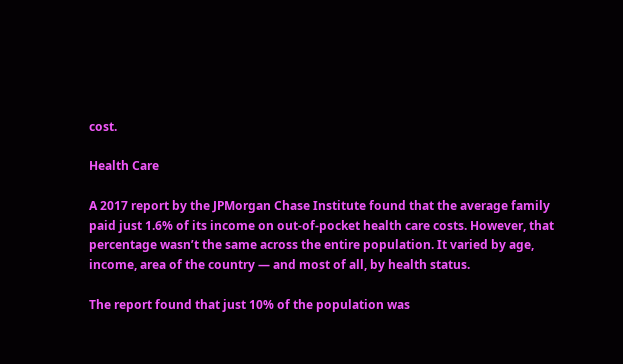cost.

Health Care

A 2017 report by the JPMorgan Chase Institute found that the average family paid just 1.6% of its income on out-of-pocket health care costs. However, that percentage wasn’t the same across the entire population. It varied by age, income, area of the country — and most of all, by health status.

The report found that just 10% of the population was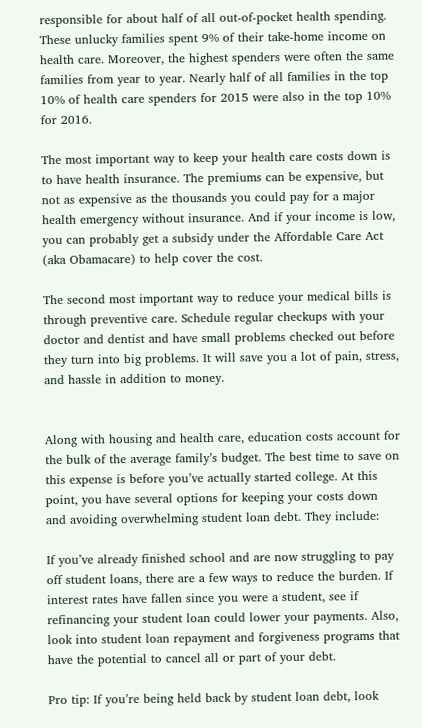responsible for about half of all out-of-pocket health spending. These unlucky families spent 9% of their take-home income on health care. Moreover, the highest spenders were often the same families from year to year. Nearly half of all families in the top 10% of health care spenders for 2015 were also in the top 10% for 2016.

The most important way to keep your health care costs down is to have health insurance. The premiums can be expensive, but not as expensive as the thousands you could pay for a major health emergency without insurance. And if your income is low, you can probably get a subsidy under the Affordable Care Act (aka Obamacare) to help cover the cost.

The second most important way to reduce your medical bills is through preventive care. Schedule regular checkups with your doctor and dentist and have small problems checked out before they turn into big problems. It will save you a lot of pain, stress, and hassle in addition to money.


Along with housing and health care, education costs account for the bulk of the average family’s budget. The best time to save on this expense is before you’ve actually started college. At this point, you have several options for keeping your costs down and avoiding overwhelming student loan debt. They include:

If you’ve already finished school and are now struggling to pay off student loans, there are a few ways to reduce the burden. If interest rates have fallen since you were a student, see if refinancing your student loan could lower your payments. Also, look into student loan repayment and forgiveness programs that have the potential to cancel all or part of your debt.

Pro tip: If you’re being held back by student loan debt, look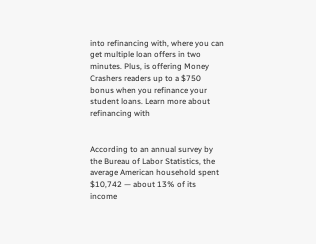into refinancing with, where you can get multiple loan offers in two minutes. Plus, is offering Money Crashers readers up to a $750 bonus when you refinance your student loans. Learn more about refinancing with


According to an annual survey by the Bureau of Labor Statistics, the average American household spent $10,742 — about 13% of its income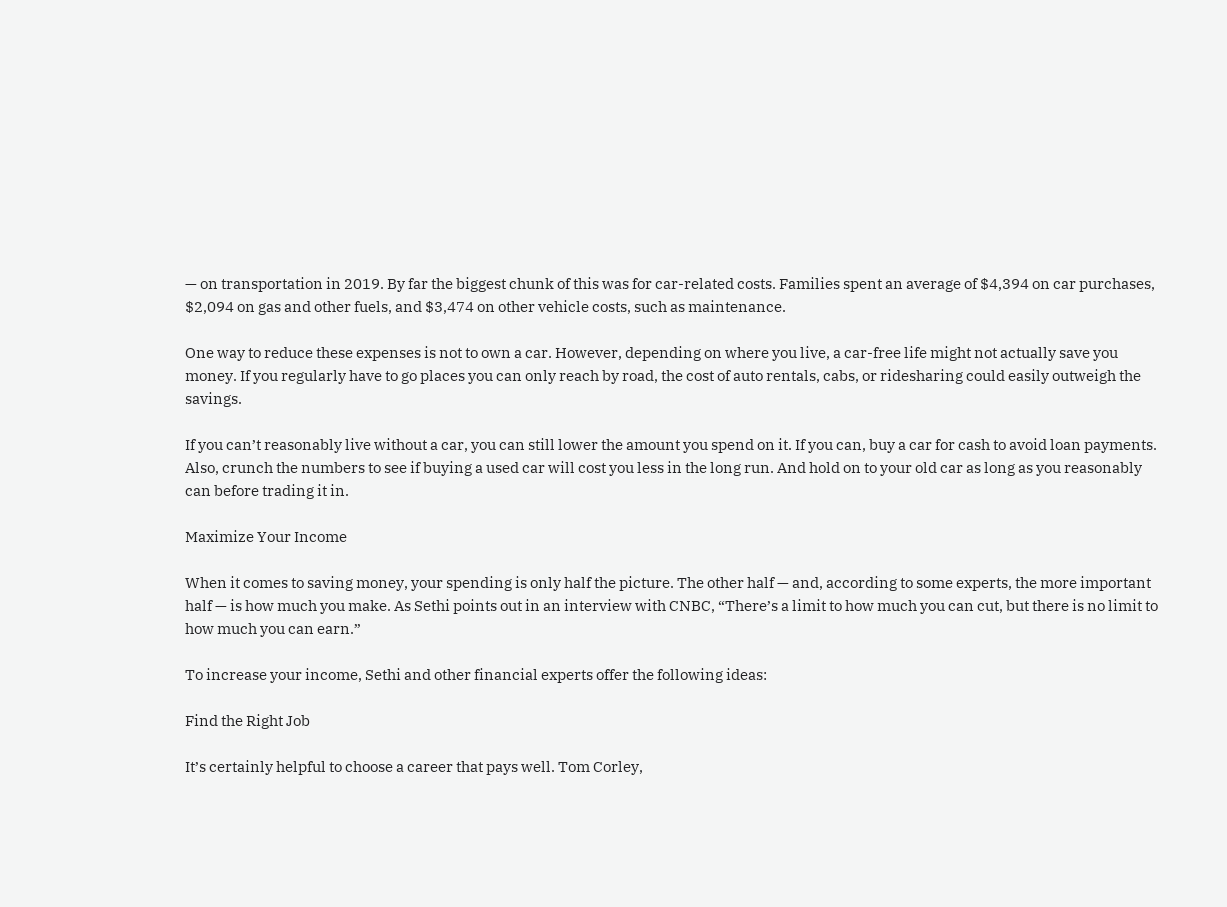— on transportation in 2019. By far the biggest chunk of this was for car-related costs. Families spent an average of $4,394 on car purchases, $2,094 on gas and other fuels, and $3,474 on other vehicle costs, such as maintenance.

One way to reduce these expenses is not to own a car. However, depending on where you live, a car-free life might not actually save you money. If you regularly have to go places you can only reach by road, the cost of auto rentals, cabs, or ridesharing could easily outweigh the savings.

If you can’t reasonably live without a car, you can still lower the amount you spend on it. If you can, buy a car for cash to avoid loan payments. Also, crunch the numbers to see if buying a used car will cost you less in the long run. And hold on to your old car as long as you reasonably can before trading it in.

Maximize Your Income

When it comes to saving money, your spending is only half the picture. The other half — and, according to some experts, the more important half — is how much you make. As Sethi points out in an interview with CNBC, “There’s a limit to how much you can cut, but there is no limit to how much you can earn.”

To increase your income, Sethi and other financial experts offer the following ideas:

Find the Right Job

It’s certainly helpful to choose a career that pays well. Tom Corley,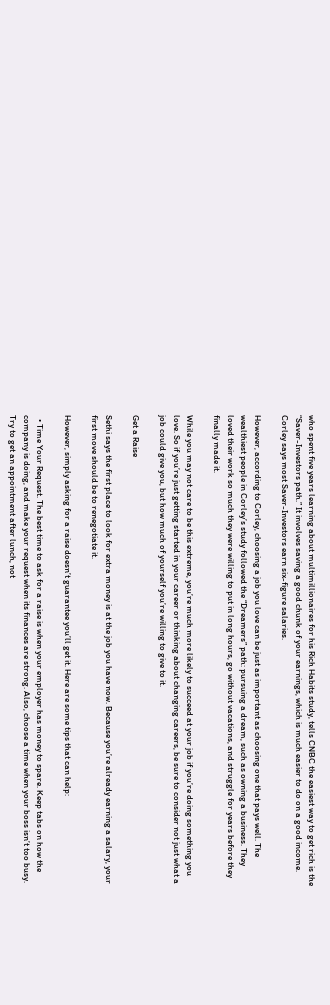who spent five years learning about multimillionaires for his Rich Habits study, tells CNBC the easiest way to get rich is the “Saver-Investors path.” It involves saving a good chunk of your earnings, which is much easier to do on a good income. Corley says most Saver-Investors earn six-figure salaries.

However, according to Corley, choosing a job you love can be just as important as choosing one that pays well. The wealthiest people in Corley’s study followed the “Dreamers” path: pursuing a dream, such as owning a business. They loved their work so much they were willing to put in long hours, go without vacations, and struggle for years before they finally made it.

While you may not care to be this extreme, you’re much more likely to succeed at your job if you’re doing something you love. So if you’re just getting started in your career or thinking about changing careers, be sure to consider not just what a job could give you, but how much of yourself you’re willing to give to it.

Get a Raise

Sethi says the first place to look for extra money is at the job you have now. Because you’re already earning a salary, your first move should be to renegotiate it.

However, simply asking for a raise doesn’t guarantee you’ll get it. Here are some tips that can help:

  • Time Your Request. The best time to ask for a raise is when your employer has money to spare. Keep tabs on how the company is doing, and make your request when its finances are strong. Also, choose a time when your boss isn’t too busy. Try to get an appointment after lunch, not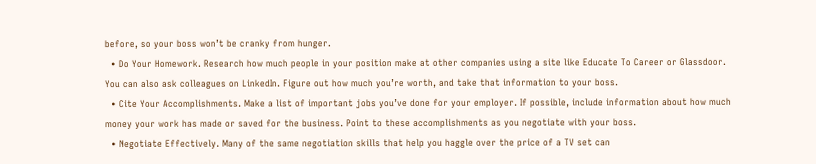before, so your boss won’t be cranky from hunger.
  • Do Your Homework. Research how much people in your position make at other companies using a site like Educate To Career or Glassdoor. You can also ask colleagues on LinkedIn. Figure out how much you’re worth, and take that information to your boss.
  • Cite Your Accomplishments. Make a list of important jobs you’ve done for your employer. If possible, include information about how much money your work has made or saved for the business. Point to these accomplishments as you negotiate with your boss.
  • Negotiate Effectively. Many of the same negotiation skills that help you haggle over the price of a TV set can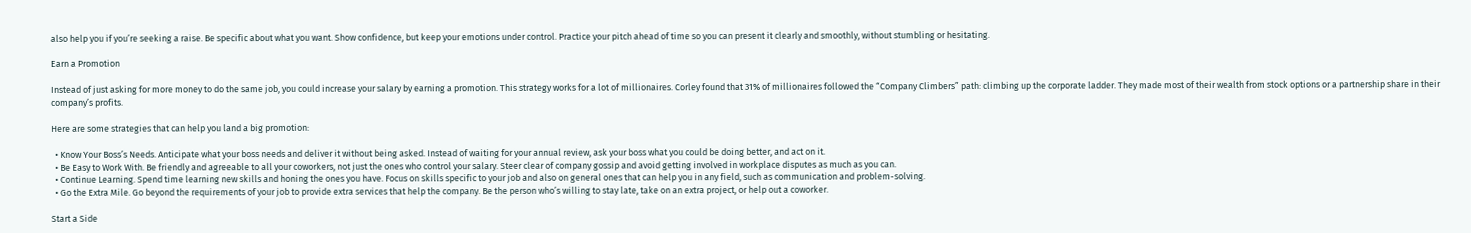also help you if you’re seeking a raise. Be specific about what you want. Show confidence, but keep your emotions under control. Practice your pitch ahead of time so you can present it clearly and smoothly, without stumbling or hesitating.

Earn a Promotion

Instead of just asking for more money to do the same job, you could increase your salary by earning a promotion. This strategy works for a lot of millionaires. Corley found that 31% of millionaires followed the “Company Climbers” path: climbing up the corporate ladder. They made most of their wealth from stock options or a partnership share in their company’s profits.

Here are some strategies that can help you land a big promotion:

  • Know Your Boss’s Needs. Anticipate what your boss needs and deliver it without being asked. Instead of waiting for your annual review, ask your boss what you could be doing better, and act on it.
  • Be Easy to Work With. Be friendly and agreeable to all your coworkers, not just the ones who control your salary. Steer clear of company gossip and avoid getting involved in workplace disputes as much as you can.
  • Continue Learning. Spend time learning new skills and honing the ones you have. Focus on skills specific to your job and also on general ones that can help you in any field, such as communication and problem-solving.
  • Go the Extra Mile. Go beyond the requirements of your job to provide extra services that help the company. Be the person who’s willing to stay late, take on an extra project, or help out a coworker.

Start a Side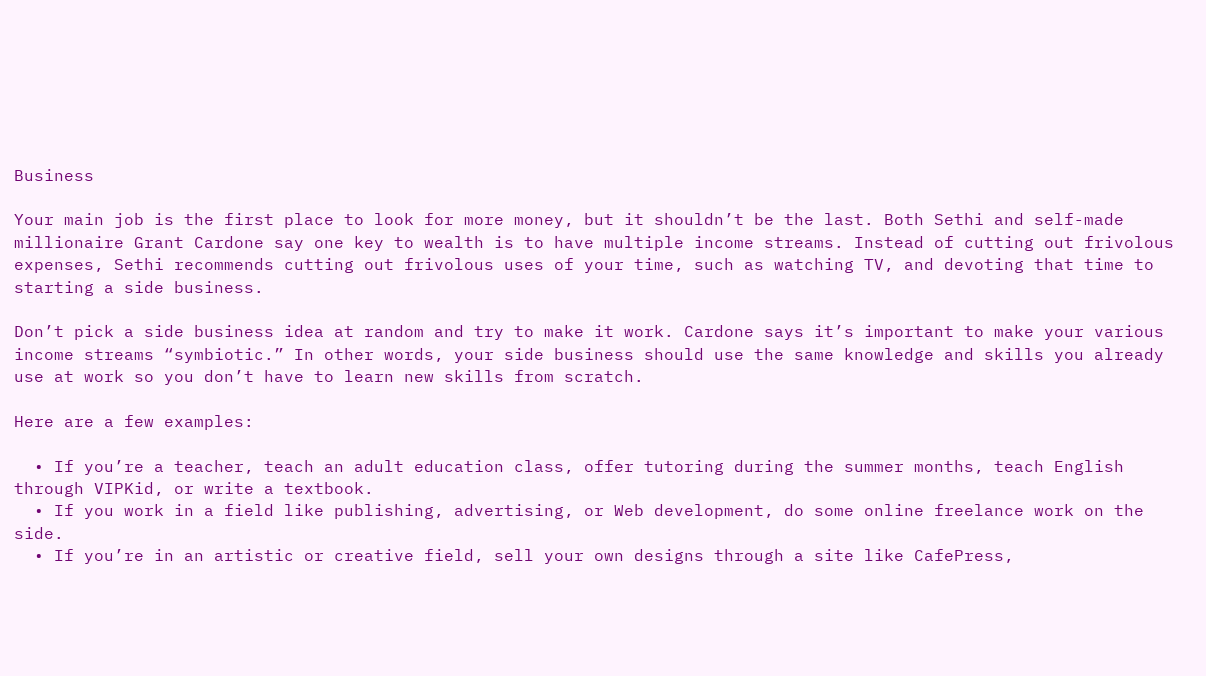Business

Your main job is the first place to look for more money, but it shouldn’t be the last. Both Sethi and self-made millionaire Grant Cardone say one key to wealth is to have multiple income streams. Instead of cutting out frivolous expenses, Sethi recommends cutting out frivolous uses of your time, such as watching TV, and devoting that time to starting a side business.

Don’t pick a side business idea at random and try to make it work. Cardone says it’s important to make your various income streams “symbiotic.” In other words, your side business should use the same knowledge and skills you already use at work so you don’t have to learn new skills from scratch.

Here are a few examples:

  • If you’re a teacher, teach an adult education class, offer tutoring during the summer months, teach English through VIPKid, or write a textbook.
  • If you work in a field like publishing, advertising, or Web development, do some online freelance work on the side.
  • If you’re in an artistic or creative field, sell your own designs through a site like CafePress,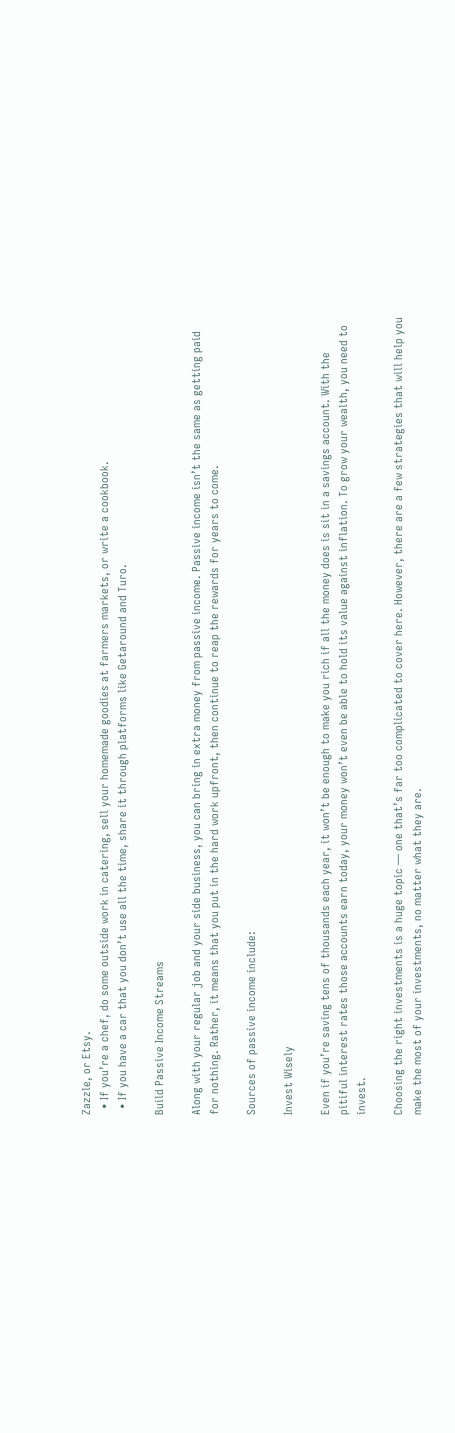Zazzle, or Etsy.
  • If you’re a chef, do some outside work in catering, sell your homemade goodies at farmers markets, or write a cookbook.
  • If you have a car that you don’t use all the time, share it through platforms like Getaround and Turo.

Build Passive Income Streams

Along with your regular job and your side business, you can bring in extra money from passive income. Passive income isn’t the same as getting paid for nothing. Rather, it means that you put in the hard work upfront, then continue to reap the rewards for years to come.

Sources of passive income include:

Invest Wisely

Even if you’re saving tens of thousands each year, it won’t be enough to make you rich if all the money does is sit in a savings account. With the pitiful interest rates those accounts earn today, your money won’t even be able to hold its value against inflation. To grow your wealth, you need to invest.

Choosing the right investments is a huge topic — one that’s far too complicated to cover here. However, there are a few strategies that will help you make the most of your investments, no matter what they are.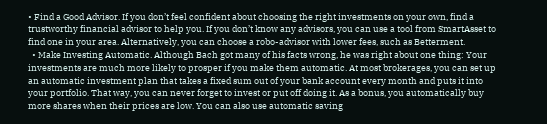• Find a Good Advisor. If you don’t feel confident about choosing the right investments on your own, find a trustworthy financial advisor to help you. If you don’t know any advisors, you can use a tool from SmartAsset to find one in your area. Alternatively, you can choose a robo-advisor with lower fees, such as Betterment.
  • Make Investing Automatic. Although Bach got many of his facts wrong, he was right about one thing: Your investments are much more likely to prosper if you make them automatic. At most brokerages, you can set up an automatic investment plan that takes a fixed sum out of your bank account every month and puts it into your portfolio. That way, you can never forget to invest or put off doing it. As a bonus, you automatically buy more shares when their prices are low. You can also use automatic saving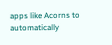apps like Acorns to automatically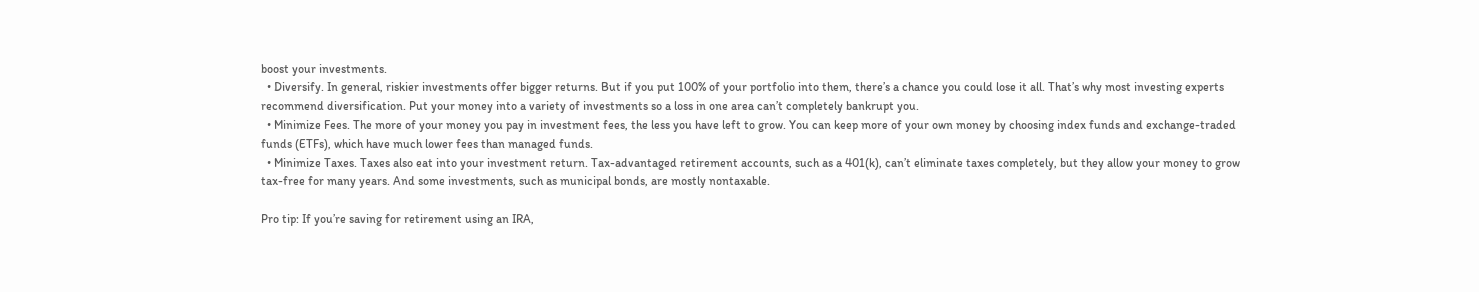boost your investments.
  • Diversify. In general, riskier investments offer bigger returns. But if you put 100% of your portfolio into them, there’s a chance you could lose it all. That’s why most investing experts recommend diversification. Put your money into a variety of investments so a loss in one area can’t completely bankrupt you.
  • Minimize Fees. The more of your money you pay in investment fees, the less you have left to grow. You can keep more of your own money by choosing index funds and exchange-traded funds (ETFs), which have much lower fees than managed funds.
  • Minimize Taxes. Taxes also eat into your investment return. Tax-advantaged retirement accounts, such as a 401(k), can’t eliminate taxes completely, but they allow your money to grow tax-free for many years. And some investments, such as municipal bonds, are mostly nontaxable.

Pro tip: If you’re saving for retirement using an IRA,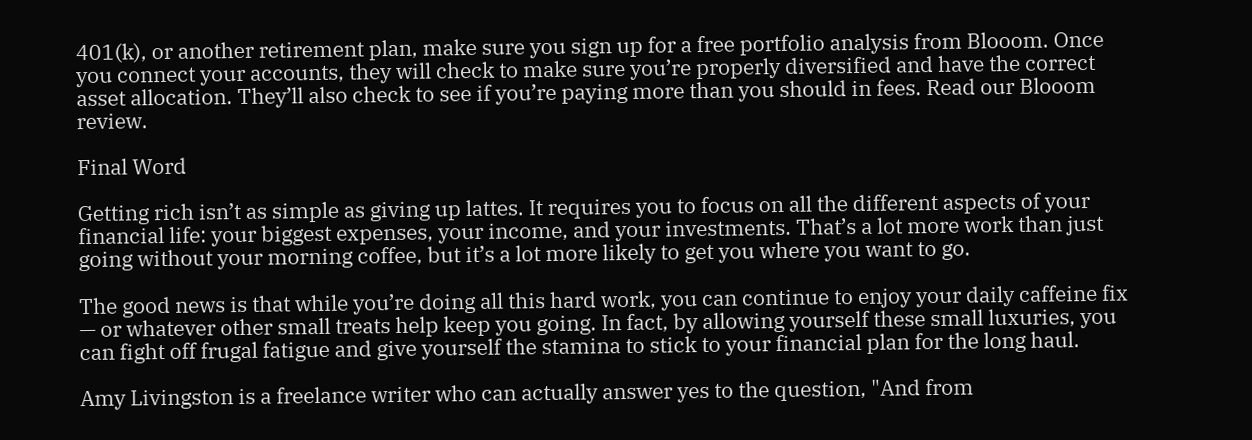401(k), or another retirement plan, make sure you sign up for a free portfolio analysis from Blooom. Once you connect your accounts, they will check to make sure you’re properly diversified and have the correct asset allocation. They’ll also check to see if you’re paying more than you should in fees. Read our Blooom review.

Final Word

Getting rich isn’t as simple as giving up lattes. It requires you to focus on all the different aspects of your financial life: your biggest expenses, your income, and your investments. That’s a lot more work than just going without your morning coffee, but it’s a lot more likely to get you where you want to go.

The good news is that while you’re doing all this hard work, you can continue to enjoy your daily caffeine fix — or whatever other small treats help keep you going. In fact, by allowing yourself these small luxuries, you can fight off frugal fatigue and give yourself the stamina to stick to your financial plan for the long haul.

Amy Livingston is a freelance writer who can actually answer yes to the question, "And from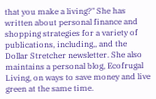that you make a living?" She has written about personal finance and shopping strategies for a variety of publications, including,, and the Dollar Stretcher newsletter. She also maintains a personal blog, Ecofrugal Living, on ways to save money and live green at the same time.